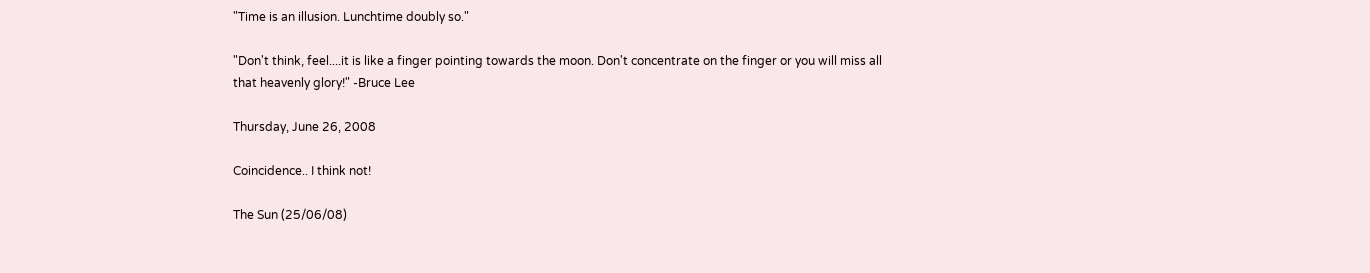"Time is an illusion. Lunchtime doubly so."

"Don't think, feel....it is like a finger pointing towards the moon. Don't concentrate on the finger or you will miss all that heavenly glory!" -Bruce Lee

Thursday, June 26, 2008

Coincidence.. I think not!

The Sun (25/06/08)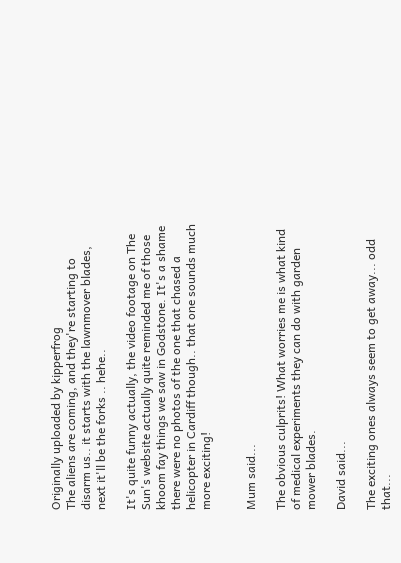Originally uploaded by kipperfrog
The aliens are coming, and they're starting to disarm us.. it starts with the lawnmover blades, next it'll be the forks .. hehe..

It's quite funny actually, the video footage on The Sun's website actually quite reminded me of those khoom fay things we saw in Godstone. It's a shame there were no photos of the one that chased a helicopter in Cardiff though.. that one sounds much more exciting!


Mum said...

The obvious culprits! What worries me is what kind of medical experiments they can do with garden mower blades.

David said...

The exciting ones always seem to get away... odd that...